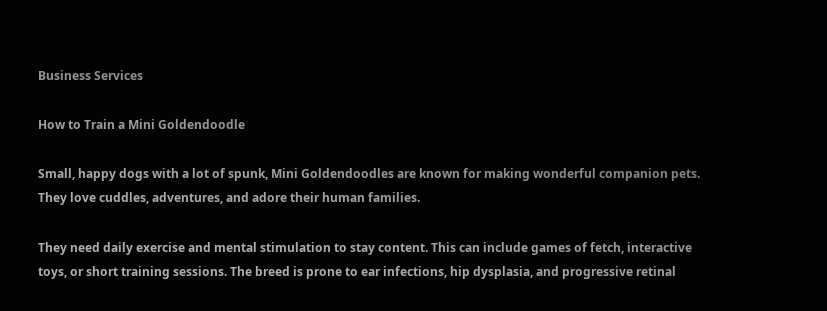Business Services

How to Train a Mini Goldendoodle

Small, happy dogs with a lot of spunk, Mini Goldendoodles are known for making wonderful companion pets. They love cuddles, adventures, and adore their human families.

They need daily exercise and mental stimulation to stay content. This can include games of fetch, interactive toys, or short training sessions. The breed is prone to ear infections, hip dysplasia, and progressive retinal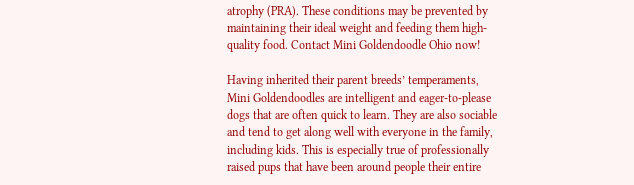atrophy (PRA). These conditions may be prevented by maintaining their ideal weight and feeding them high-quality food. Contact Mini Goldendoodle Ohio now!

Having inherited their parent breeds’ temperaments, Mini Goldendoodles are intelligent and eager-to-please dogs that are often quick to learn. They are also sociable and tend to get along well with everyone in the family, including kids. This is especially true of professionally raised pups that have been around people their entire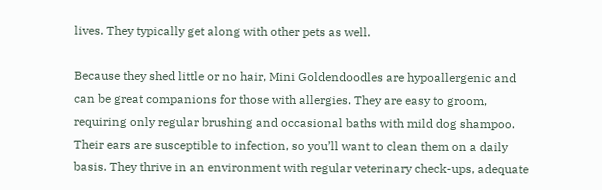lives. They typically get along with other pets as well.

Because they shed little or no hair, Mini Goldendoodles are hypoallergenic and can be great companions for those with allergies. They are easy to groom, requiring only regular brushing and occasional baths with mild dog shampoo. Their ears are susceptible to infection, so you’ll want to clean them on a daily basis. They thrive in an environment with regular veterinary check-ups, adequate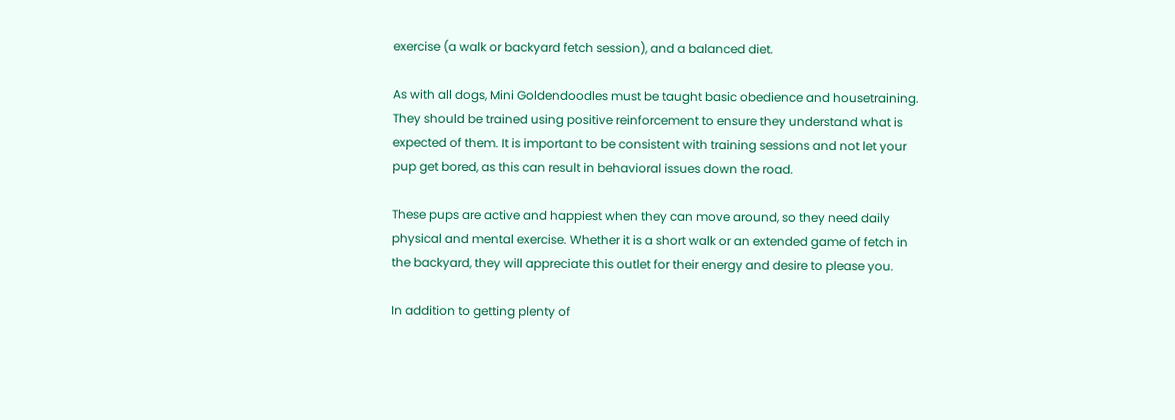exercise (a walk or backyard fetch session), and a balanced diet.

As with all dogs, Mini Goldendoodles must be taught basic obedience and housetraining. They should be trained using positive reinforcement to ensure they understand what is expected of them. It is important to be consistent with training sessions and not let your pup get bored, as this can result in behavioral issues down the road.

These pups are active and happiest when they can move around, so they need daily physical and mental exercise. Whether it is a short walk or an extended game of fetch in the backyard, they will appreciate this outlet for their energy and desire to please you.

In addition to getting plenty of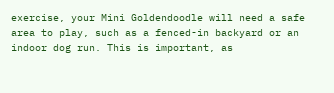exercise, your Mini Goldendoodle will need a safe area to play, such as a fenced-in backyard or an indoor dog run. This is important, as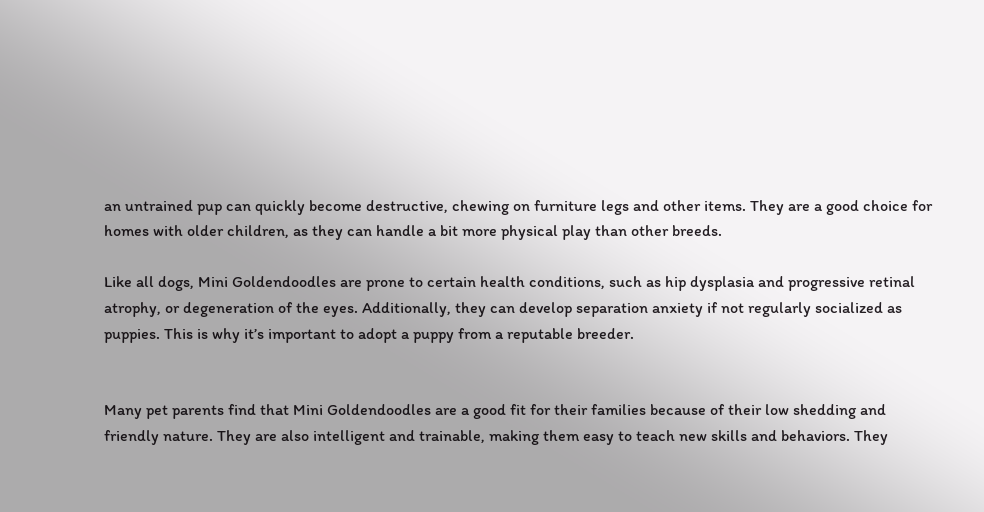an untrained pup can quickly become destructive, chewing on furniture legs and other items. They are a good choice for homes with older children, as they can handle a bit more physical play than other breeds.

Like all dogs, Mini Goldendoodles are prone to certain health conditions, such as hip dysplasia and progressive retinal atrophy, or degeneration of the eyes. Additionally, they can develop separation anxiety if not regularly socialized as puppies. This is why it’s important to adopt a puppy from a reputable breeder.


Many pet parents find that Mini Goldendoodles are a good fit for their families because of their low shedding and friendly nature. They are also intelligent and trainable, making them easy to teach new skills and behaviors. They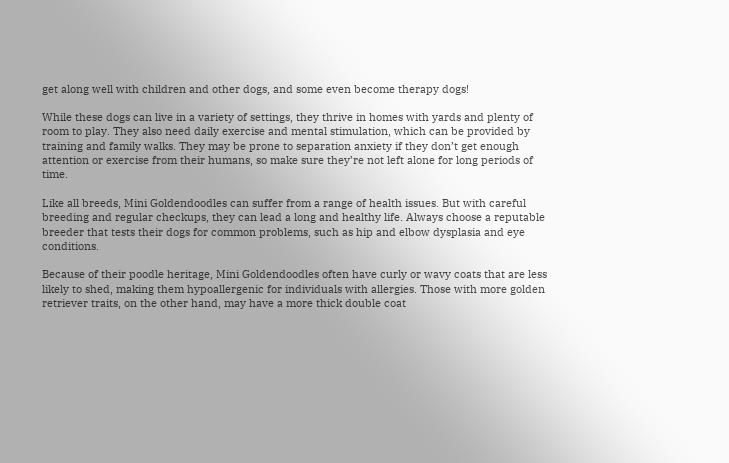get along well with children and other dogs, and some even become therapy dogs!

While these dogs can live in a variety of settings, they thrive in homes with yards and plenty of room to play. They also need daily exercise and mental stimulation, which can be provided by training and family walks. They may be prone to separation anxiety if they don’t get enough attention or exercise from their humans, so make sure they’re not left alone for long periods of time.

Like all breeds, Mini Goldendoodles can suffer from a range of health issues. But with careful breeding and regular checkups, they can lead a long and healthy life. Always choose a reputable breeder that tests their dogs for common problems, such as hip and elbow dysplasia and eye conditions.

Because of their poodle heritage, Mini Goldendoodles often have curly or wavy coats that are less likely to shed, making them hypoallergenic for individuals with allergies. Those with more golden retriever traits, on the other hand, may have a more thick double coat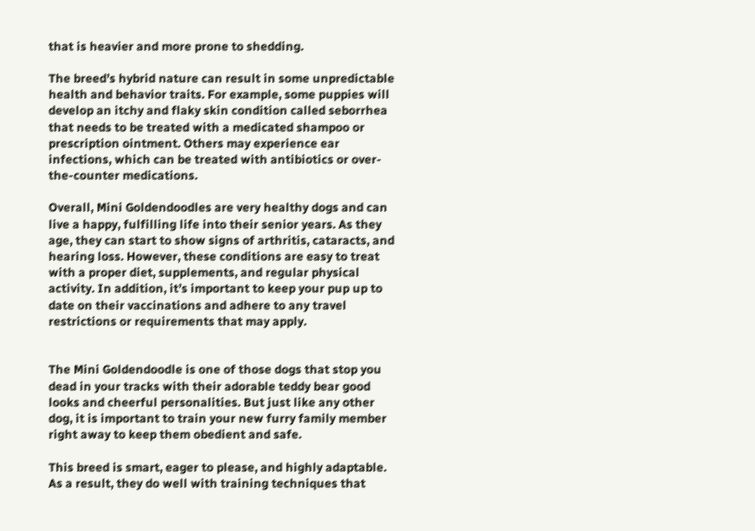that is heavier and more prone to shedding.

The breed’s hybrid nature can result in some unpredictable health and behavior traits. For example, some puppies will develop an itchy and flaky skin condition called seborrhea that needs to be treated with a medicated shampoo or prescription ointment. Others may experience ear infections, which can be treated with antibiotics or over-the-counter medications.

Overall, Mini Goldendoodles are very healthy dogs and can live a happy, fulfilling life into their senior years. As they age, they can start to show signs of arthritis, cataracts, and hearing loss. However, these conditions are easy to treat with a proper diet, supplements, and regular physical activity. In addition, it’s important to keep your pup up to date on their vaccinations and adhere to any travel restrictions or requirements that may apply.


The Mini Goldendoodle is one of those dogs that stop you dead in your tracks with their adorable teddy bear good looks and cheerful personalities. But just like any other dog, it is important to train your new furry family member right away to keep them obedient and safe.

This breed is smart, eager to please, and highly adaptable. As a result, they do well with training techniques that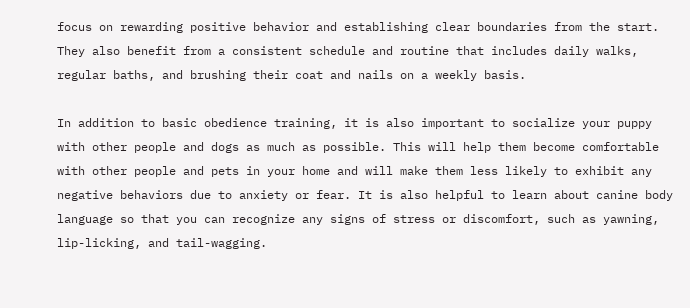focus on rewarding positive behavior and establishing clear boundaries from the start. They also benefit from a consistent schedule and routine that includes daily walks, regular baths, and brushing their coat and nails on a weekly basis.

In addition to basic obedience training, it is also important to socialize your puppy with other people and dogs as much as possible. This will help them become comfortable with other people and pets in your home and will make them less likely to exhibit any negative behaviors due to anxiety or fear. It is also helpful to learn about canine body language so that you can recognize any signs of stress or discomfort, such as yawning, lip-licking, and tail-wagging.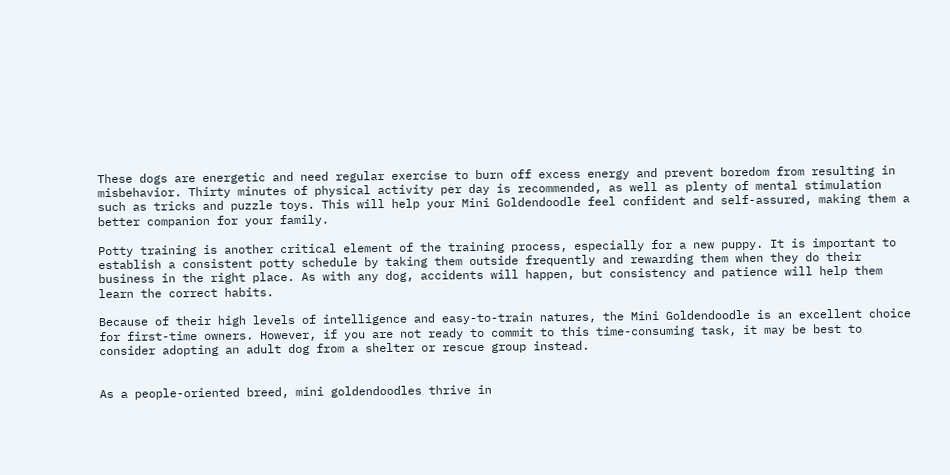These dogs are energetic and need regular exercise to burn off excess energy and prevent boredom from resulting in misbehavior. Thirty minutes of physical activity per day is recommended, as well as plenty of mental stimulation such as tricks and puzzle toys. This will help your Mini Goldendoodle feel confident and self-assured, making them a better companion for your family.

Potty training is another critical element of the training process, especially for a new puppy. It is important to establish a consistent potty schedule by taking them outside frequently and rewarding them when they do their business in the right place. As with any dog, accidents will happen, but consistency and patience will help them learn the correct habits.

Because of their high levels of intelligence and easy-to-train natures, the Mini Goldendoodle is an excellent choice for first-time owners. However, if you are not ready to commit to this time-consuming task, it may be best to consider adopting an adult dog from a shelter or rescue group instead.


As a people-oriented breed, mini goldendoodles thrive in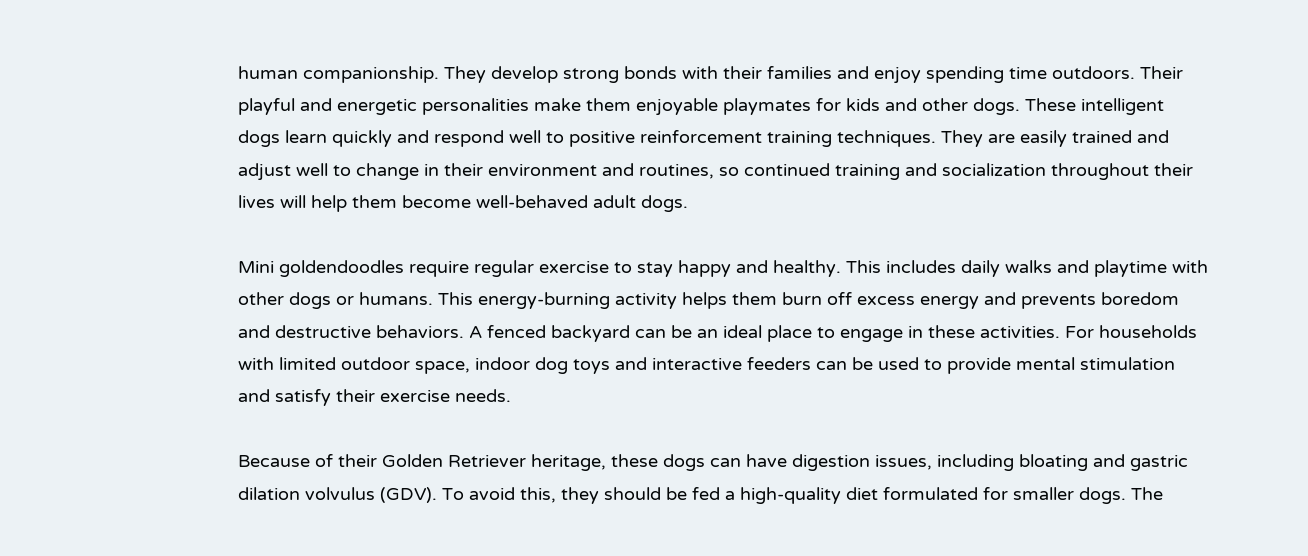human companionship. They develop strong bonds with their families and enjoy spending time outdoors. Their playful and energetic personalities make them enjoyable playmates for kids and other dogs. These intelligent dogs learn quickly and respond well to positive reinforcement training techniques. They are easily trained and adjust well to change in their environment and routines, so continued training and socialization throughout their lives will help them become well-behaved adult dogs.

Mini goldendoodles require regular exercise to stay happy and healthy. This includes daily walks and playtime with other dogs or humans. This energy-burning activity helps them burn off excess energy and prevents boredom and destructive behaviors. A fenced backyard can be an ideal place to engage in these activities. For households with limited outdoor space, indoor dog toys and interactive feeders can be used to provide mental stimulation and satisfy their exercise needs.

Because of their Golden Retriever heritage, these dogs can have digestion issues, including bloating and gastric dilation volvulus (GDV). To avoid this, they should be fed a high-quality diet formulated for smaller dogs. The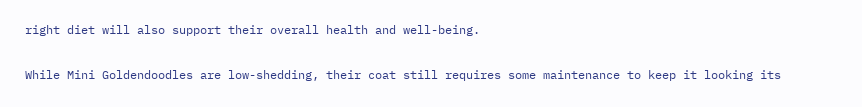right diet will also support their overall health and well-being.

While Mini Goldendoodles are low-shedding, their coat still requires some maintenance to keep it looking its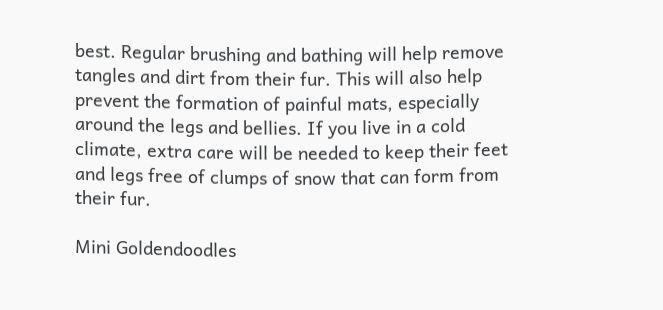best. Regular brushing and bathing will help remove tangles and dirt from their fur. This will also help prevent the formation of painful mats, especially around the legs and bellies. If you live in a cold climate, extra care will be needed to keep their feet and legs free of clumps of snow that can form from their fur.

Mini Goldendoodles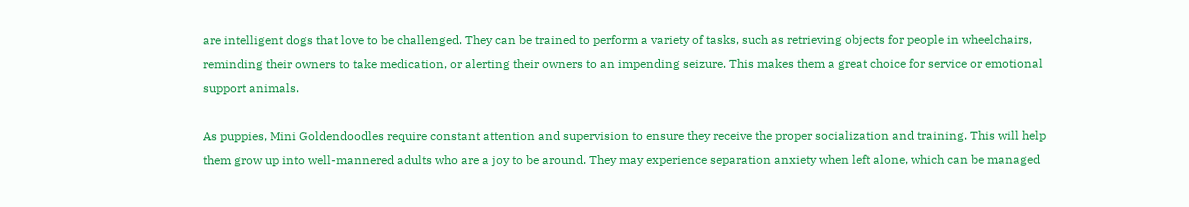are intelligent dogs that love to be challenged. They can be trained to perform a variety of tasks, such as retrieving objects for people in wheelchairs, reminding their owners to take medication, or alerting their owners to an impending seizure. This makes them a great choice for service or emotional support animals.

As puppies, Mini Goldendoodles require constant attention and supervision to ensure they receive the proper socialization and training. This will help them grow up into well-mannered adults who are a joy to be around. They may experience separation anxiety when left alone, which can be managed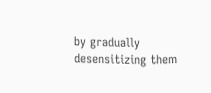by gradually desensitizing them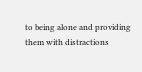to being alone and providing them with distractions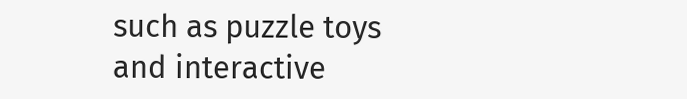such as puzzle toys and interactive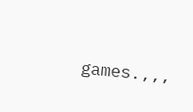games.,,,